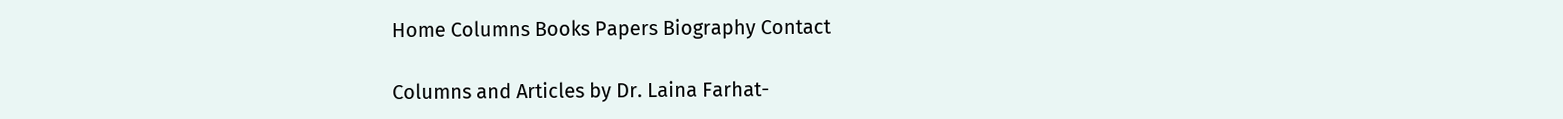Home Columns Books Papers Biography Contact

Columns and Articles by Dr. Laina Farhat-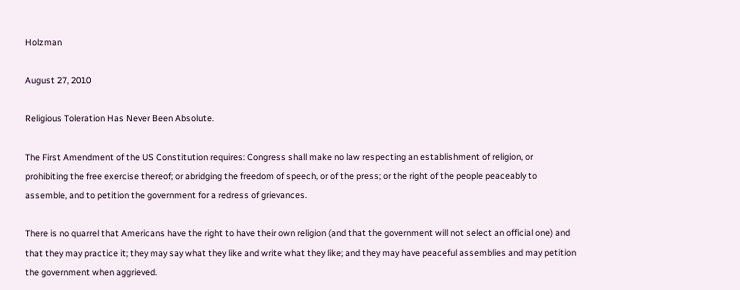Holzman

August 27, 2010

Religious Toleration Has Never Been Absolute.

The First Amendment of the US Constitution requires: Congress shall make no law respecting an establishment of religion, or prohibiting the free exercise thereof; or abridging the freedom of speech, or of the press; or the right of the people peaceably to assemble, and to petition the government for a redress of grievances.

There is no quarrel that Americans have the right to have their own religion (and that the government will not select an official one) and that they may practice it; they may say what they like and write what they like; and they may have peaceful assemblies and may petition the government when aggrieved.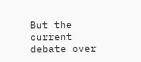But the current debate over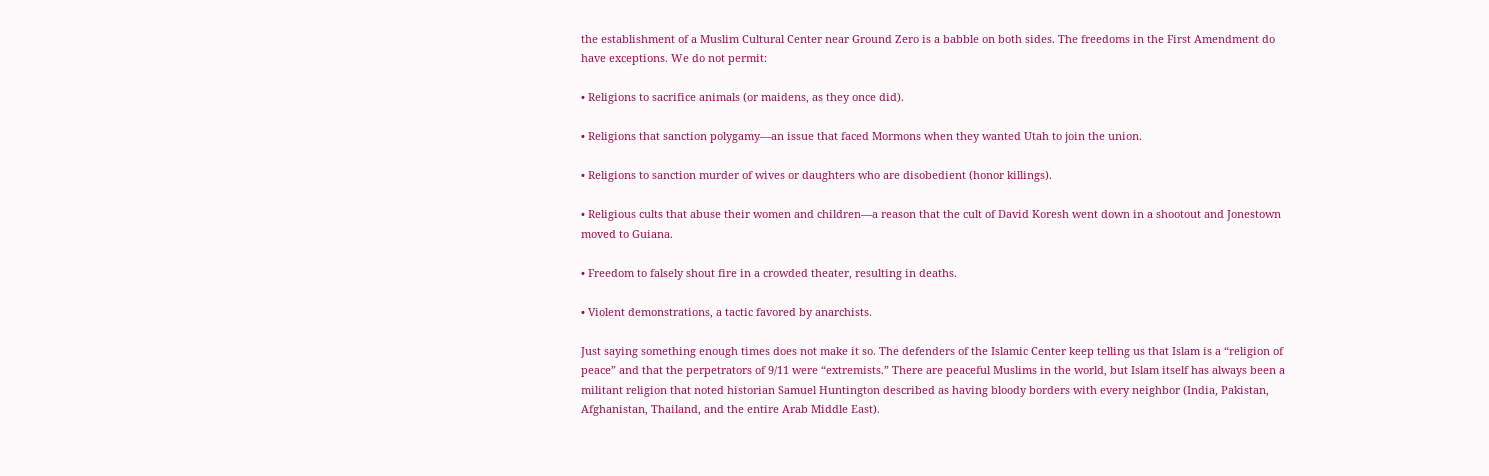the establishment of a Muslim Cultural Center near Ground Zero is a babble on both sides. The freedoms in the First Amendment do have exceptions. We do not permit:

• Religions to sacrifice animals (or maidens, as they once did).

• Religions that sanction polygamy—an issue that faced Mormons when they wanted Utah to join the union.

• Religions to sanction murder of wives or daughters who are disobedient (honor killings).

• Religious cults that abuse their women and children—a reason that the cult of David Koresh went down in a shootout and Jonestown moved to Guiana.

• Freedom to falsely shout fire in a crowded theater, resulting in deaths.

• Violent demonstrations, a tactic favored by anarchists.

Just saying something enough times does not make it so. The defenders of the Islamic Center keep telling us that Islam is a “religion of peace” and that the perpetrators of 9/11 were “extremists.” There are peaceful Muslims in the world, but Islam itself has always been a militant religion that noted historian Samuel Huntington described as having bloody borders with every neighbor (India, Pakistan, Afghanistan, Thailand, and the entire Arab Middle East).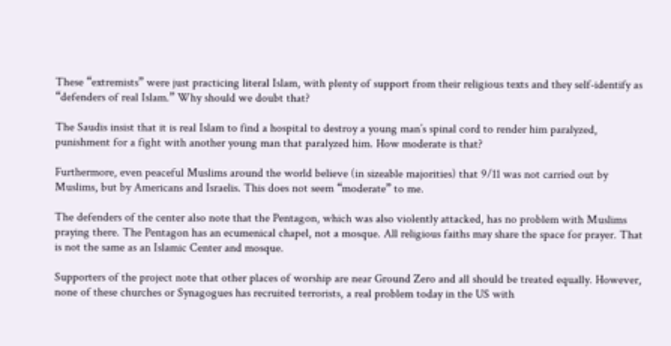These “extremists” were just practicing literal Islam, with plenty of support from their religious texts and they self-identify as “defenders of real Islam.” Why should we doubt that?

The Saudis insist that it is real Islam to find a hospital to destroy a young man’s spinal cord to render him paralyzed, punishment for a fight with another young man that paralyzed him. How moderate is that?

Furthermore, even peaceful Muslims around the world believe (in sizeable majorities) that 9/11 was not carried out by Muslims, but by Americans and Israelis. This does not seem “moderate” to me.

The defenders of the center also note that the Pentagon, which was also violently attacked, has no problem with Muslims praying there. The Pentagon has an ecumenical chapel, not a mosque. All religious faiths may share the space for prayer. That is not the same as an Islamic Center and mosque.

Supporters of the project note that other places of worship are near Ground Zero and all should be treated equally. However, none of these churches or Synagogues has recruited terrorists, a real problem today in the US with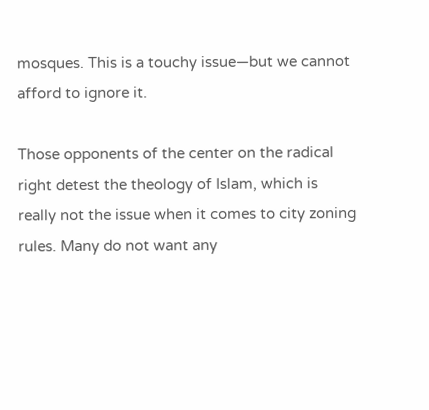mosques. This is a touchy issue—but we cannot afford to ignore it.

Those opponents of the center on the radical right detest the theology of Islam, which is really not the issue when it comes to city zoning rules. Many do not want any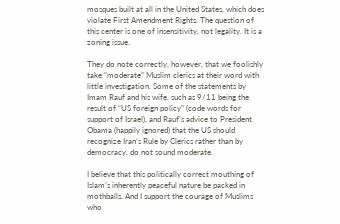mosques built at all in the United States, which does violate First Amendment Rights. The question of this center is one of insensitivity, not legality. It is a zoning issue.

They do note correctly, however, that we foolishly take “moderate” Muslim clerics at their word with little investigation. Some of the statements by Imam Rauf and his wife, such as 9/11 being the result of “US foreign policy” (code words for support of Israel), and Rauf’s advice to President Obama (happily ignored) that the US should recognize Iran’s Rule by Clerics rather than by democracy, do not sound moderate.

I believe that this politically correct mouthing of Islam’s inherently peaceful nature be packed in mothballs. And I support the courage of Muslims who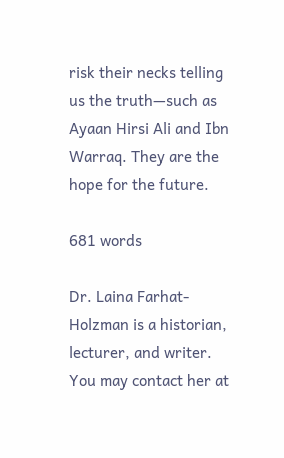risk their necks telling us the truth—such as Ayaan Hirsi Ali and Ibn Warraq. They are the hope for the future.

681 words

Dr. Laina Farhat-Holzman is a historian, lecturer, and writer. You may contact her at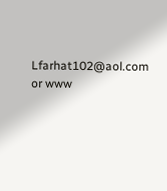Lfarhat102@aol.com or www